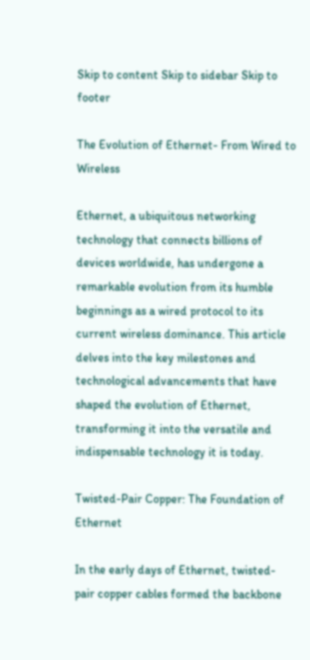Skip to content Skip to sidebar Skip to footer

The Evolution of Ethernet- From Wired to Wireless

Ethernet, a ubiquitous networking technology that connects billions of devices worldwide, has undergone a remarkable evolution from its humble beginnings as a wired protocol to its current wireless dominance. This article delves into the key milestones and technological advancements that have shaped the evolution of Ethernet, transforming it into the versatile and indispensable technology it is today.

Twisted-Pair Copper: The Foundation of Ethernet

In the early days of Ethernet, twisted-pair copper cables formed the backbone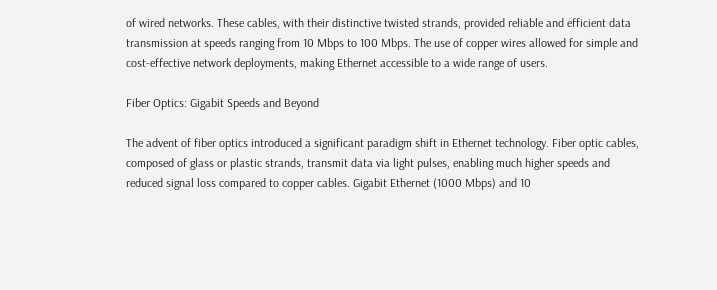of wired networks. These cables, with their distinctive twisted strands, provided reliable and efficient data transmission at speeds ranging from 10 Mbps to 100 Mbps. The use of copper wires allowed for simple and cost-effective network deployments, making Ethernet accessible to a wide range of users.

Fiber Optics: Gigabit Speeds and Beyond

The advent of fiber optics introduced a significant paradigm shift in Ethernet technology. Fiber optic cables, composed of glass or plastic strands, transmit data via light pulses, enabling much higher speeds and reduced signal loss compared to copper cables. Gigabit Ethernet (1000 Mbps) and 10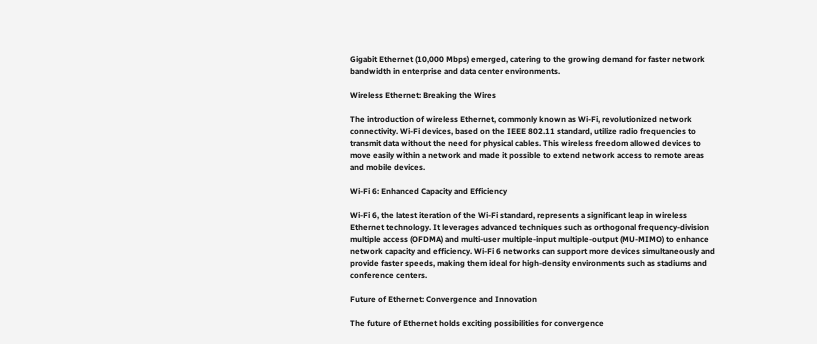Gigabit Ethernet (10,000 Mbps) emerged, catering to the growing demand for faster network bandwidth in enterprise and data center environments.

Wireless Ethernet: Breaking the Wires

The introduction of wireless Ethernet, commonly known as Wi-Fi, revolutionized network connectivity. Wi-Fi devices, based on the IEEE 802.11 standard, utilize radio frequencies to transmit data without the need for physical cables. This wireless freedom allowed devices to move easily within a network and made it possible to extend network access to remote areas and mobile devices.

Wi-Fi 6: Enhanced Capacity and Efficiency

Wi-Fi 6, the latest iteration of the Wi-Fi standard, represents a significant leap in wireless Ethernet technology. It leverages advanced techniques such as orthogonal frequency-division multiple access (OFDMA) and multi-user multiple-input multiple-output (MU-MIMO) to enhance network capacity and efficiency. Wi-Fi 6 networks can support more devices simultaneously and provide faster speeds, making them ideal for high-density environments such as stadiums and conference centers.

Future of Ethernet: Convergence and Innovation

The future of Ethernet holds exciting possibilities for convergence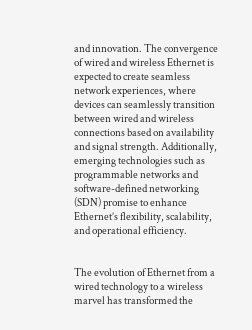and innovation. The convergence of wired and wireless Ethernet is expected to create seamless network experiences, where devices can seamlessly transition between wired and wireless connections based on availability and signal strength. Additionally, emerging technologies such as programmable networks and software-defined networking (SDN) promise to enhance Ethernet’s flexibility, scalability, and operational efficiency.


The evolution of Ethernet from a wired technology to a wireless marvel has transformed the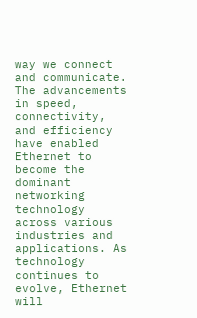way we connect and communicate. The advancements in speed, connectivity, and efficiency have enabled Ethernet to become the dominant networking technology across various industries and applications. As technology continues to evolve, Ethernet will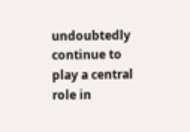undoubtedly continue to play a central role in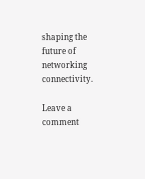shaping the future of networking connectivity.

Leave a comment